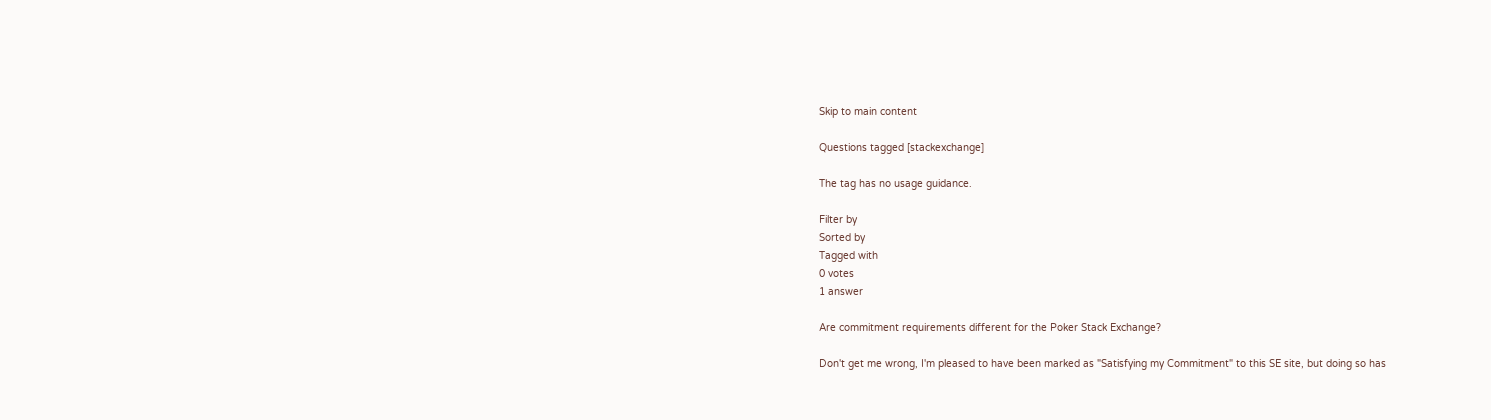Skip to main content

Questions tagged [stackexchange]

The tag has no usage guidance.

Filter by
Sorted by
Tagged with
0 votes
1 answer

Are commitment requirements different for the Poker Stack Exchange?

Don't get me wrong, I'm pleased to have been marked as "Satisfying my Commitment" to this SE site, but doing so has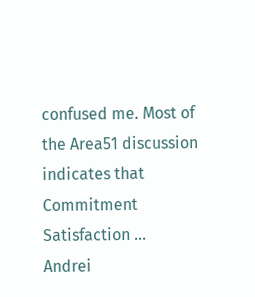confused me. Most of the Area51 discussion indicates that Commitment Satisfaction ...
Andrei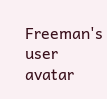Freeman's user avatar